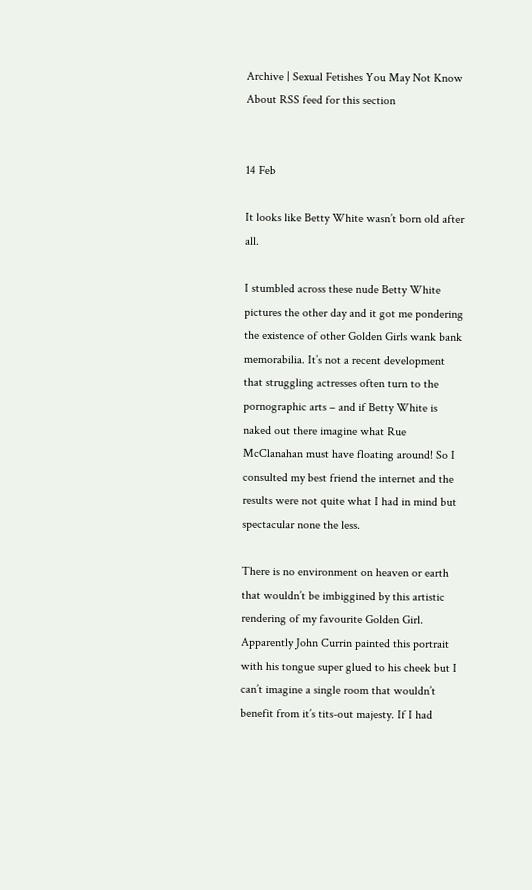Archive | Sexual Fetishes You May Not Know About RSS feed for this section


14 Feb

It looks like Betty White wasn’t born old after all.

I stumbled across these nude Betty White pictures the other day and it got me pondering the existence of other Golden Girls wank bank memorabilia. It’s not a recent development that struggling actresses often turn to the pornographic arts – and if Betty White is naked out there imagine what Rue McClanahan must have floating around! So I consulted my best friend the internet and the results were not quite what I had in mind but spectacular none the less.

There is no environment on heaven or earth that wouldn’t be imbiggined by this artistic rendering of my favourite Golden Girl.  Apparently John Currin painted this portrait with his tongue super glued to his cheek but I can’t imagine a single room that wouldn’t benefit from it’s tits-out majesty. If I had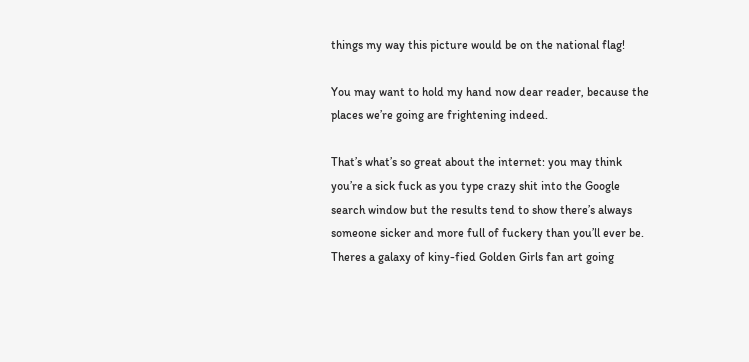things my way this picture would be on the national flag!

You may want to hold my hand now dear reader, because the places we’re going are frightening indeed.

That’s what’s so great about the internet: you may think you’re a sick fuck as you type crazy shit into the Google search window but the results tend to show there’s always someone sicker and more full of fuckery than you’ll ever be. Theres a galaxy of kiny-fied Golden Girls fan art going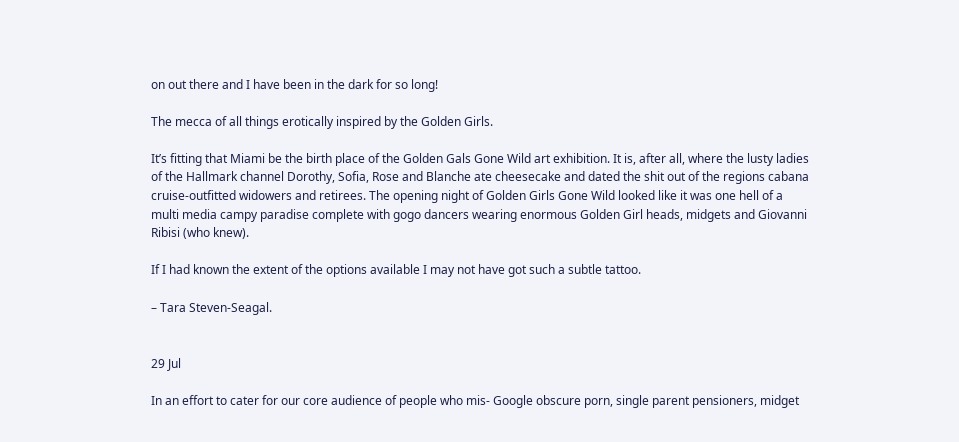on out there and I have been in the dark for so long!

The mecca of all things erotically inspired by the Golden Girls.

It’s fitting that Miami be the birth place of the Golden Gals Gone Wild art exhibition. It is, after all, where the lusty ladies of the Hallmark channel Dorothy, Sofia, Rose and Blanche ate cheesecake and dated the shit out of the regions cabana cruise-outfitted widowers and retirees. The opening night of Golden Girls Gone Wild looked like it was one hell of a multi media campy paradise complete with gogo dancers wearing enormous Golden Girl heads, midgets and Giovanni Ribisi (who knew).

If I had known the extent of the options available I may not have got such a subtle tattoo.

– Tara Steven-Seagal.


29 Jul

In an effort to cater for our core audience of people who mis- Google obscure porn, single parent pensioners, midget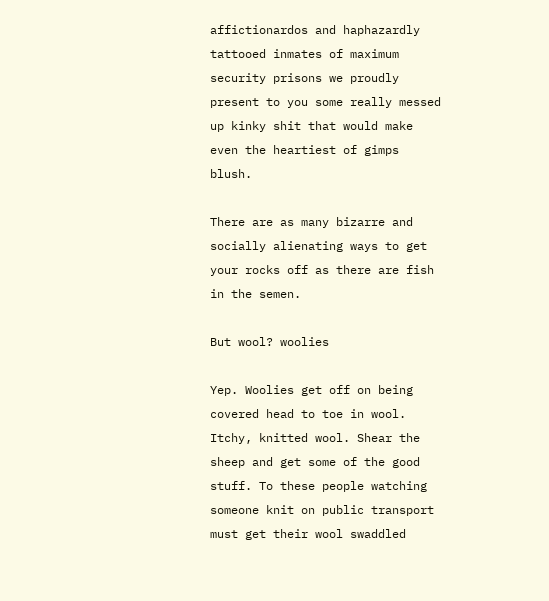affictionardos and haphazardly tattooed inmates of maximum security prisons we proudly present to you some really messed up kinky shit that would make even the heartiest of gimps blush.

There are as many bizarre and socially alienating ways to get your rocks off as there are fish in the semen.

But wool? woolies

Yep. Woolies get off on being covered head to toe in wool. Itchy, knitted wool. Shear the sheep and get some of the good stuff. To these people watching someone knit on public transport must get their wool swaddled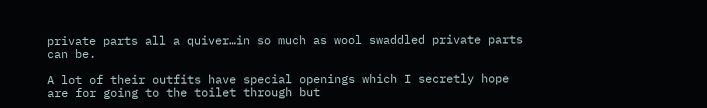private parts all a quiver…in so much as wool swaddled private parts can be.

A lot of their outfits have special openings which I secretly hope are for going to the toilet through but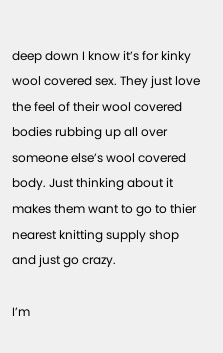deep down I know it’s for kinky wool covered sex. They just love the feel of their wool covered bodies rubbing up all over someone else’s wool covered body. Just thinking about it makes them want to go to thier nearest knitting supply shop and just go crazy.

I’m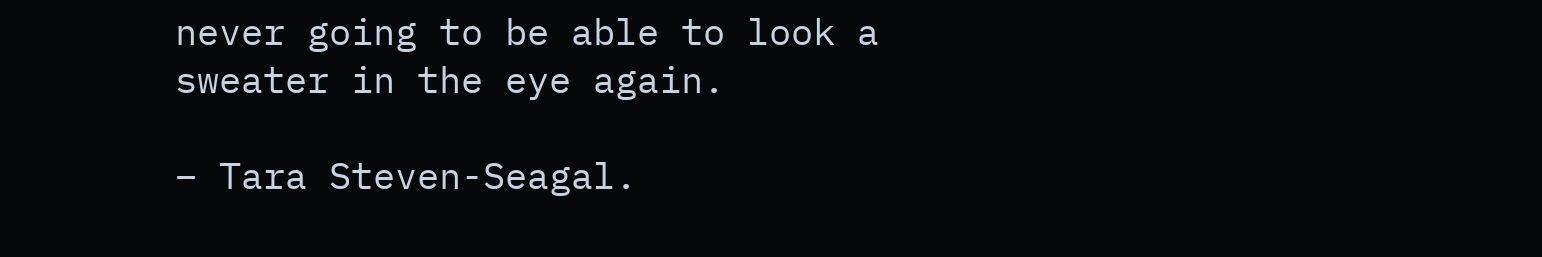never going to be able to look a sweater in the eye again.

– Tara Steven-Seagal.